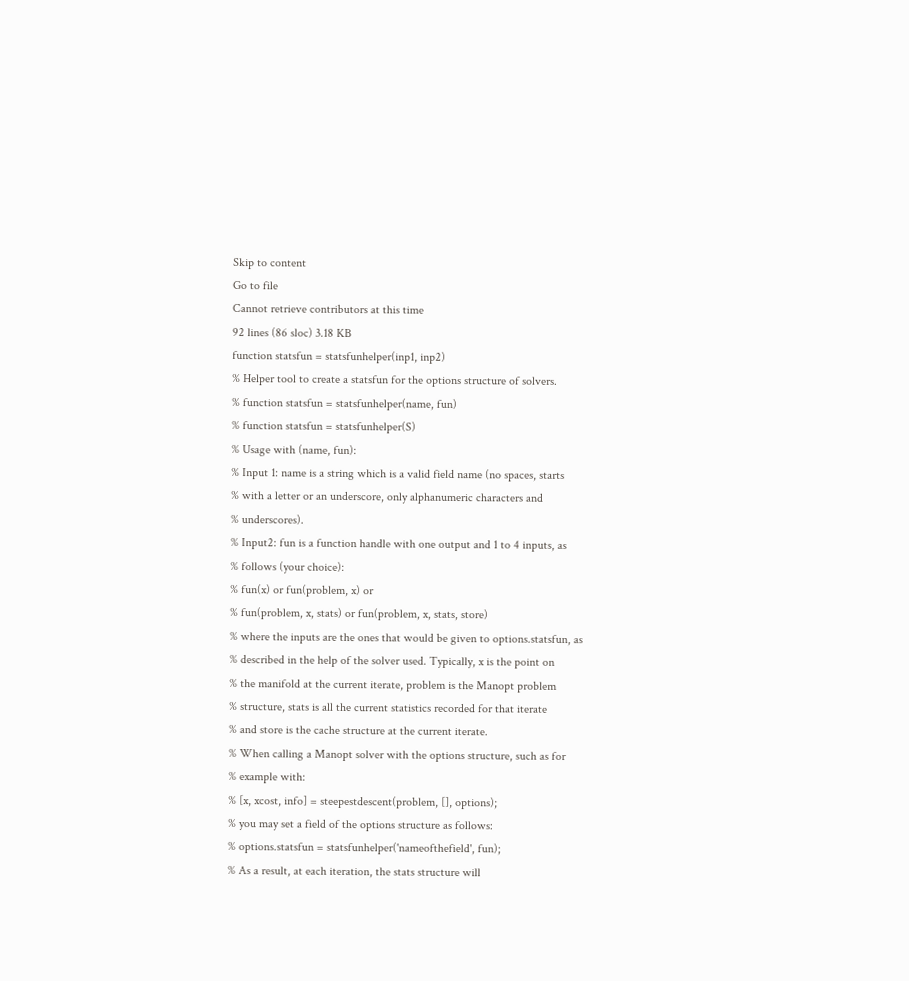Skip to content
Go to file
Cannot retrieve contributors at this time
92 lines (86 sloc) 3.18 KB
function statsfun = statsfunhelper(inp1, inp2)
% Helper tool to create a statsfun for the options structure of solvers.
% function statsfun = statsfunhelper(name, fun)
% function statsfun = statsfunhelper(S)
% Usage with (name, fun):
% Input 1: name is a string which is a valid field name (no spaces, starts
% with a letter or an underscore, only alphanumeric characters and
% underscores).
% Input2: fun is a function handle with one output and 1 to 4 inputs, as
% follows (your choice):
% fun(x) or fun(problem, x) or
% fun(problem, x, stats) or fun(problem, x, stats, store)
% where the inputs are the ones that would be given to options.statsfun, as
% described in the help of the solver used. Typically, x is the point on
% the manifold at the current iterate, problem is the Manopt problem
% structure, stats is all the current statistics recorded for that iterate
% and store is the cache structure at the current iterate.
% When calling a Manopt solver with the options structure, such as for
% example with:
% [x, xcost, info] = steepestdescent(problem, [], options);
% you may set a field of the options structure as follows:
% options.statsfun = statsfunhelper('nameofthefield', fun);
% As a result, at each iteration, the stats structure will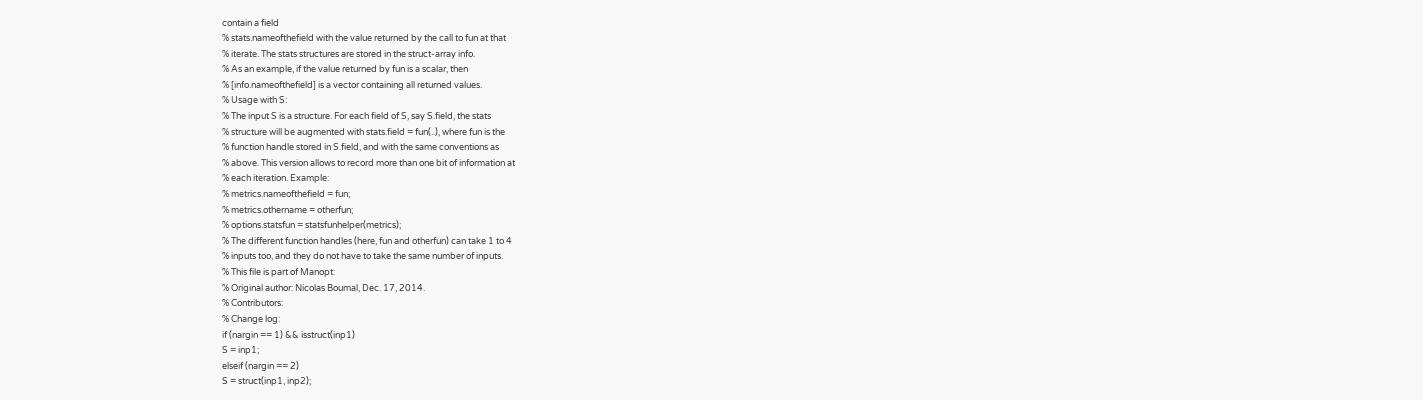contain a field
% stats.nameofthefield with the value returned by the call to fun at that
% iterate. The stats structures are stored in the struct-array info.
% As an example, if the value returned by fun is a scalar, then
% [info.nameofthefield] is a vector containing all returned values.
% Usage with S:
% The input S is a structure. For each field of S, say S.field, the stats
% structure will be augmented with stats.field = fun(..), where fun is the
% function handle stored in S.field, and with the same conventions as
% above. This version allows to record more than one bit of information at
% each iteration. Example:
% metrics.nameofthefield = fun;
% metrics.othername = otherfun;
% options.statsfun = statsfunhelper(metrics);
% The different function handles (here, fun and otherfun) can take 1 to 4
% inputs too, and they do not have to take the same number of inputs.
% This file is part of Manopt:
% Original author: Nicolas Boumal, Dec. 17, 2014.
% Contributors:
% Change log:
if (nargin == 1) && isstruct(inp1)
S = inp1;
elseif (nargin == 2)
S = struct(inp1, inp2);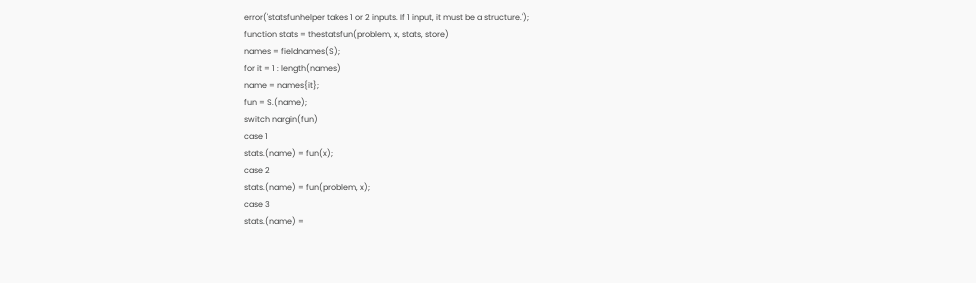error('statsfunhelper takes 1 or 2 inputs. If 1 input, it must be a structure.');
function stats = thestatsfun(problem, x, stats, store)
names = fieldnames(S);
for it = 1 : length(names)
name = names{it};
fun = S.(name);
switch nargin(fun)
case 1
stats.(name) = fun(x);
case 2
stats.(name) = fun(problem, x);
case 3
stats.(name) =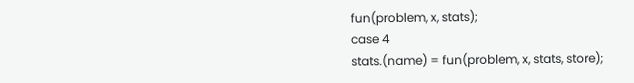fun(problem, x, stats);
case 4
stats.(name) = fun(problem, x, stats, store);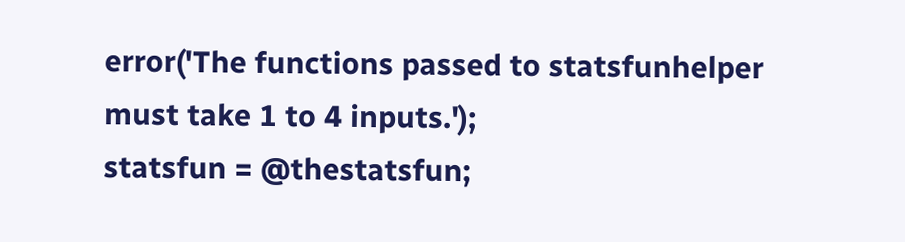error('The functions passed to statsfunhelper must take 1 to 4 inputs.');
statsfun = @thestatsfun;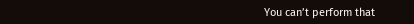You can’t perform that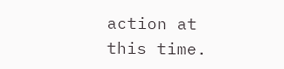action at this time.